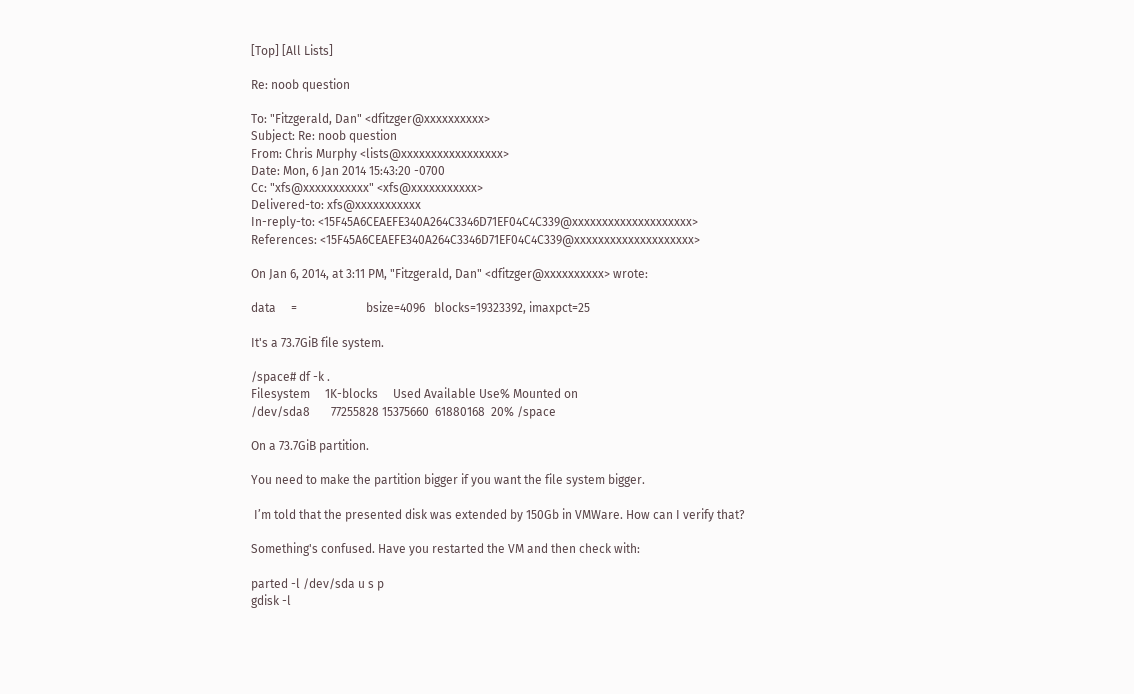[Top] [All Lists]

Re: noob question

To: "Fitzgerald, Dan" <dfitzger@xxxxxxxxxx>
Subject: Re: noob question
From: Chris Murphy <lists@xxxxxxxxxxxxxxxxx>
Date: Mon, 6 Jan 2014 15:43:20 -0700
Cc: "xfs@xxxxxxxxxxx" <xfs@xxxxxxxxxxx>
Delivered-to: xfs@xxxxxxxxxxx
In-reply-to: <15F45A6CEAEFE340A264C3346D71EF04C4C339@xxxxxxxxxxxxxxxxxxxx>
References: <15F45A6CEAEFE340A264C3346D71EF04C4C339@xxxxxxxxxxxxxxxxxxxx>

On Jan 6, 2014, at 3:11 PM, "Fitzgerald, Dan" <dfitzger@xxxxxxxxxx> wrote:

data     =                       bsize=4096   blocks=19323392, imaxpct=25

It's a 73.7GiB file system.

/space# df -k .
Filesystem     1K-blocks     Used Available Use% Mounted on
/dev/sda8       77255828 15375660  61880168  20% /space

On a 73.7GiB partition.

You need to make the partition bigger if you want the file system bigger.

 I’m told that the presented disk was extended by 150Gb in VMWare. How can I verify that?

Something's confused. Have you restarted the VM and then check with:

parted -l /dev/sda u s p
gdisk -l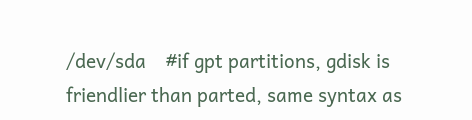/dev/sda    #if gpt partitions, gdisk is friendlier than parted, same syntax as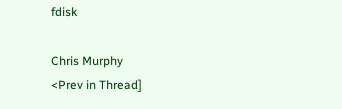fdisk

Chris Murphy
<Prev in Thread]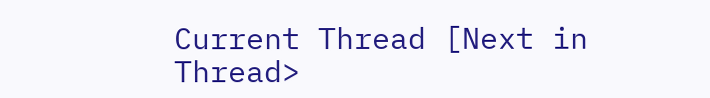Current Thread [Next in Thread>